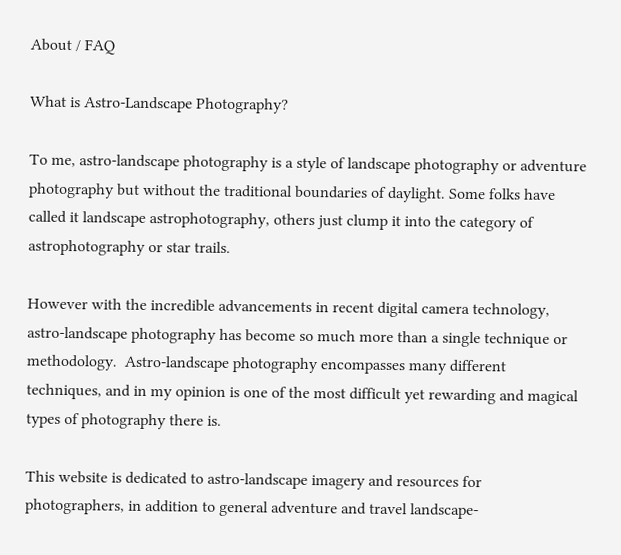About / FAQ

What is Astro-Landscape Photography?

To me, astro-landscape photography is a style of landscape photography or adventure photography but without the traditional boundaries of daylight. Some folks have called it landscape astrophotography, others just clump it into the category of astrophotography or star trails.

However with the incredible advancements in recent digital camera technology, astro-landscape photography has become so much more than a single technique or methodology.  Astro-landscape photography encompasses many different techniques, and in my opinion is one of the most difficult yet rewarding and magical types of photography there is.

This website is dedicated to astro-landscape imagery and resources for photographers, in addition to general adventure and travel landscape-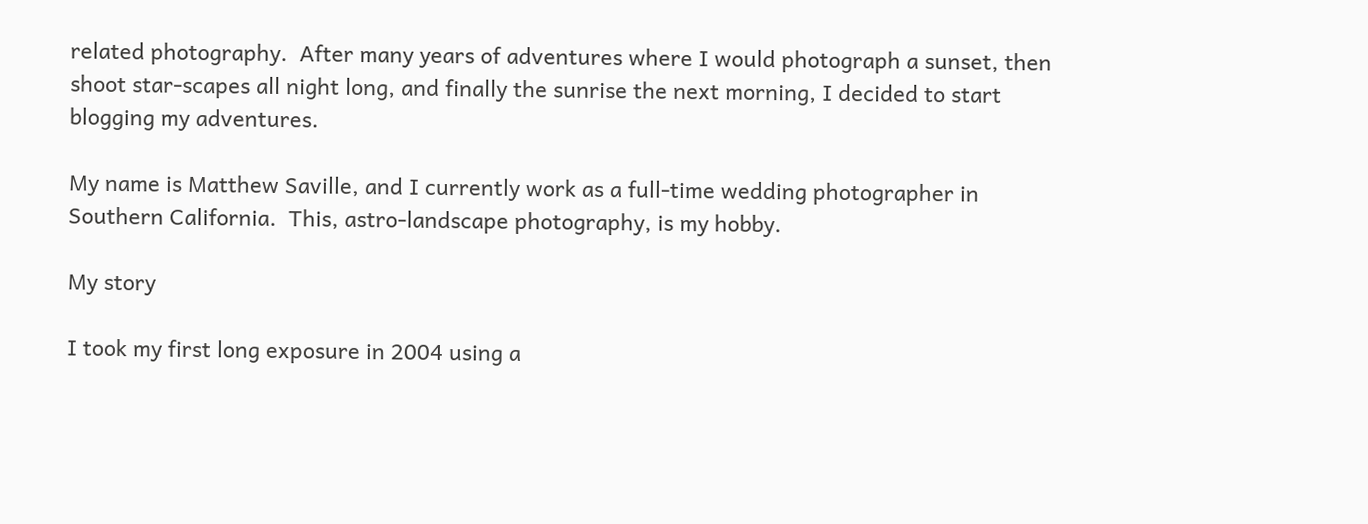related photography.  After many years of adventures where I would photograph a sunset, then shoot star-scapes all night long, and finally the sunrise the next morning, I decided to start blogging my adventures.

My name is Matthew Saville, and I currently work as a full-time wedding photographer in Southern California.  This, astro-landscape photography, is my hobby.

My story

I took my first long exposure in 2004 using a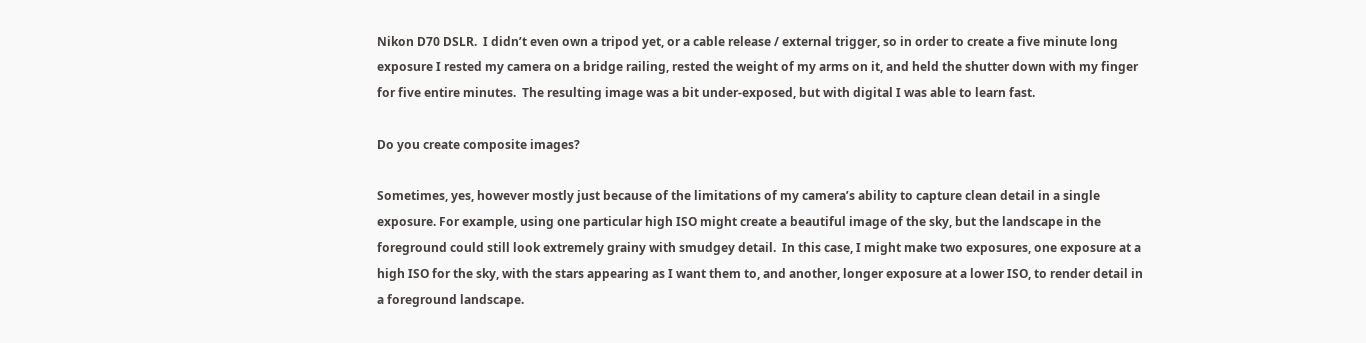Nikon D70 DSLR.  I didn’t even own a tripod yet, or a cable release / external trigger, so in order to create a five minute long exposure I rested my camera on a bridge railing, rested the weight of my arms on it, and held the shutter down with my finger for five entire minutes.  The resulting image was a bit under-exposed, but with digital I was able to learn fast.

Do you create composite images?

Sometimes, yes, however mostly just because of the limitations of my camera’s ability to capture clean detail in a single exposure. For example, using one particular high ISO might create a beautiful image of the sky, but the landscape in the foreground could still look extremely grainy with smudgey detail.  In this case, I might make two exposures, one exposure at a high ISO for the sky, with the stars appearing as I want them to, and another, longer exposure at a lower ISO, to render detail in a foreground landscape.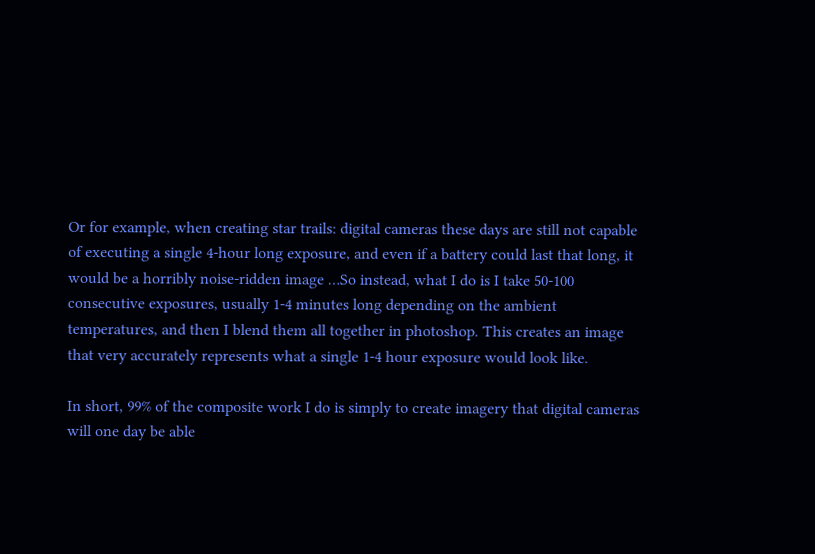Or for example, when creating star trails: digital cameras these days are still not capable of executing a single 4-hour long exposure, and even if a battery could last that long, it would be a horribly noise-ridden image …So instead, what I do is I take 50-100 consecutive exposures, usually 1-4 minutes long depending on the ambient temperatures, and then I blend them all together in photoshop. This creates an image that very accurately represents what a single 1-4 hour exposure would look like.

In short, 99% of the composite work I do is simply to create imagery that digital cameras will one day be able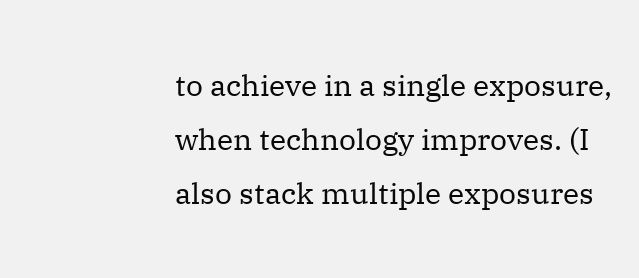to achieve in a single exposure, when technology improves. (I also stack multiple exposures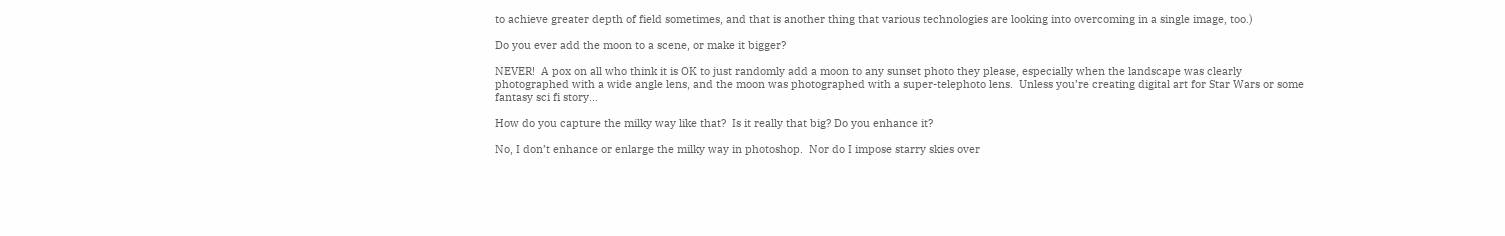to achieve greater depth of field sometimes, and that is another thing that various technologies are looking into overcoming in a single image, too.)

Do you ever add the moon to a scene, or make it bigger?

NEVER!  A pox on all who think it is OK to just randomly add a moon to any sunset photo they please, especially when the landscape was clearly photographed with a wide angle lens, and the moon was photographed with a super-telephoto lens.  Unless you’re creating digital art for Star Wars or some fantasy sci fi story…

How do you capture the milky way like that?  Is it really that big? Do you enhance it?

No, I don’t enhance or enlarge the milky way in photoshop.  Nor do I impose starry skies over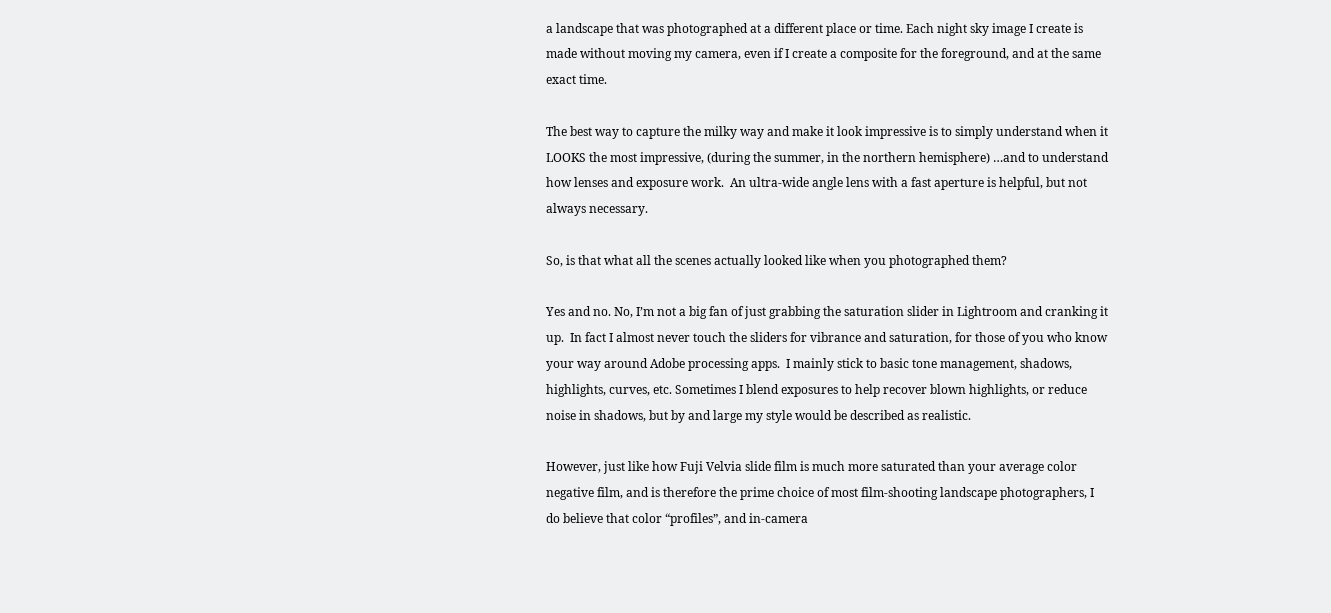a landscape that was photographed at a different place or time. Each night sky image I create is made without moving my camera, even if I create a composite for the foreground, and at the same exact time.

The best way to capture the milky way and make it look impressive is to simply understand when it LOOKS the most impressive, (during the summer, in the northern hemisphere) …and to understand how lenses and exposure work.  An ultra-wide angle lens with a fast aperture is helpful, but not always necessary.

So, is that what all the scenes actually looked like when you photographed them?

Yes and no. No, I’m not a big fan of just grabbing the saturation slider in Lightroom and cranking it up.  In fact I almost never touch the sliders for vibrance and saturation, for those of you who know your way around Adobe processing apps.  I mainly stick to basic tone management, shadows, highlights, curves, etc. Sometimes I blend exposures to help recover blown highlights, or reduce noise in shadows, but by and large my style would be described as realistic.

However, just like how Fuji Velvia slide film is much more saturated than your average color negative film, and is therefore the prime choice of most film-shooting landscape photographers, I do believe that color “profiles”, and in-camera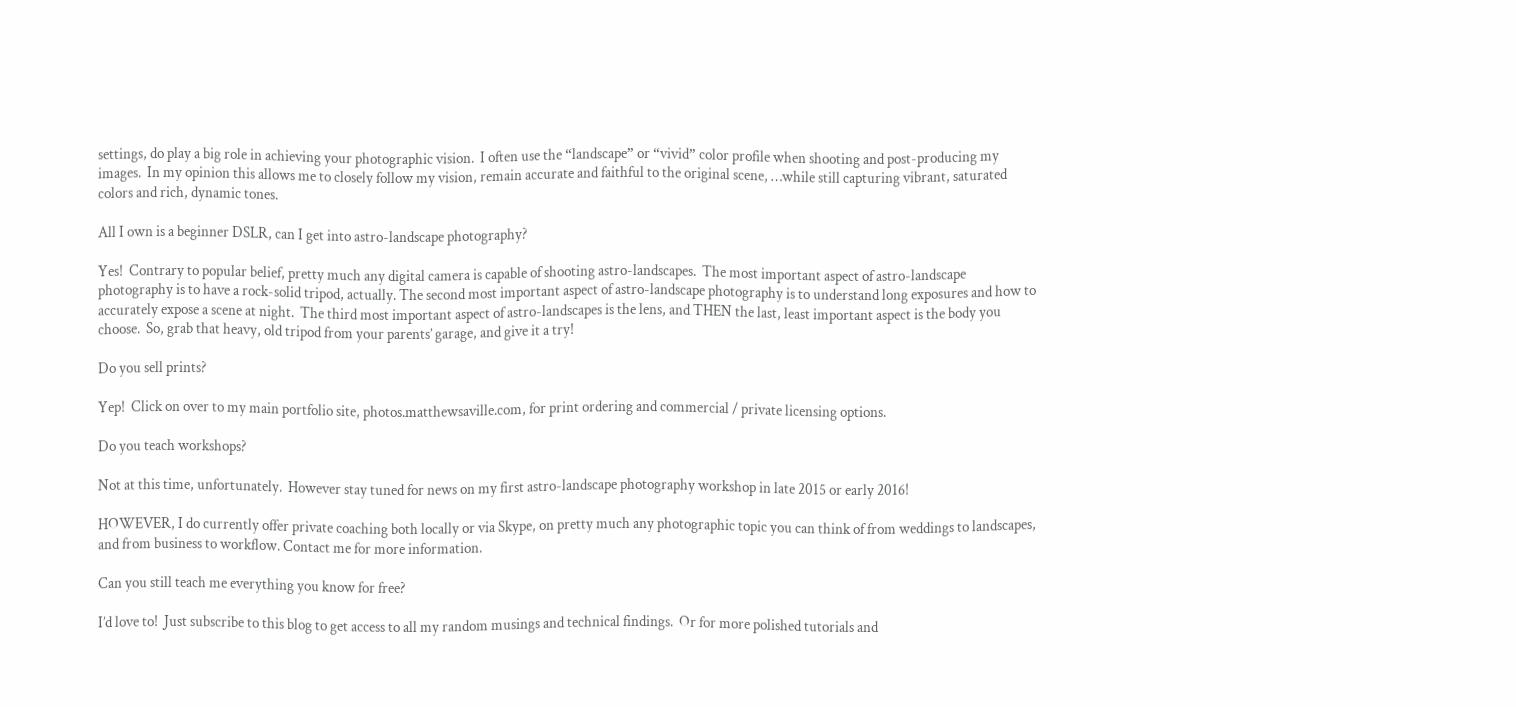settings, do play a big role in achieving your photographic vision.  I often use the “landscape” or “vivid” color profile when shooting and post-producing my images.  In my opinion this allows me to closely follow my vision, remain accurate and faithful to the original scene, …while still capturing vibrant, saturated colors and rich, dynamic tones.

All I own is a beginner DSLR, can I get into astro-landscape photography?

Yes!  Contrary to popular belief, pretty much any digital camera is capable of shooting astro-landscapes.  The most important aspect of astro-landscape photography is to have a rock-solid tripod, actually. The second most important aspect of astro-landscape photography is to understand long exposures and how to accurately expose a scene at night.  The third most important aspect of astro-landscapes is the lens, and THEN the last, least important aspect is the body you choose.  So, grab that heavy, old tripod from your parents’ garage, and give it a try!

Do you sell prints?

Yep!  Click on over to my main portfolio site, photos.matthewsaville.com, for print ordering and commercial / private licensing options.

Do you teach workshops?

Not at this time, unfortunately.  However stay tuned for news on my first astro-landscape photography workshop in late 2015 or early 2016!

HOWEVER, I do currently offer private coaching both locally or via Skype, on pretty much any photographic topic you can think of from weddings to landscapes, and from business to workflow. Contact me for more information.

Can you still teach me everything you know for free?

I’d love to!  Just subscribe to this blog to get access to all my random musings and technical findings.  Or for more polished tutorials and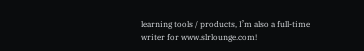learning tools / products, I’m also a full-time writer for www.slrlounge.com!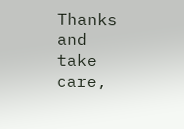Thanks and take care,